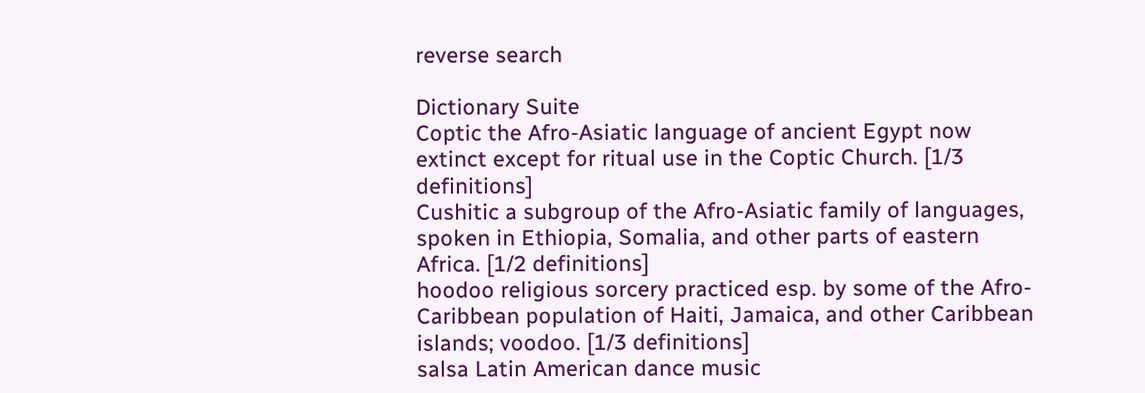reverse search

Dictionary Suite
Coptic the Afro-Asiatic language of ancient Egypt now extinct except for ritual use in the Coptic Church. [1/3 definitions]
Cushitic a subgroup of the Afro-Asiatic family of languages, spoken in Ethiopia, Somalia, and other parts of eastern Africa. [1/2 definitions]
hoodoo religious sorcery practiced esp. by some of the Afro-Caribbean population of Haiti, Jamaica, and other Caribbean islands; voodoo. [1/3 definitions]
salsa Latin American dance music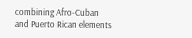combining Afro-Cuban and Puerto Rican elements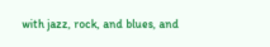with jazz, rock, and blues, and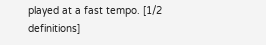played at a fast tempo. [1/2 definitions]